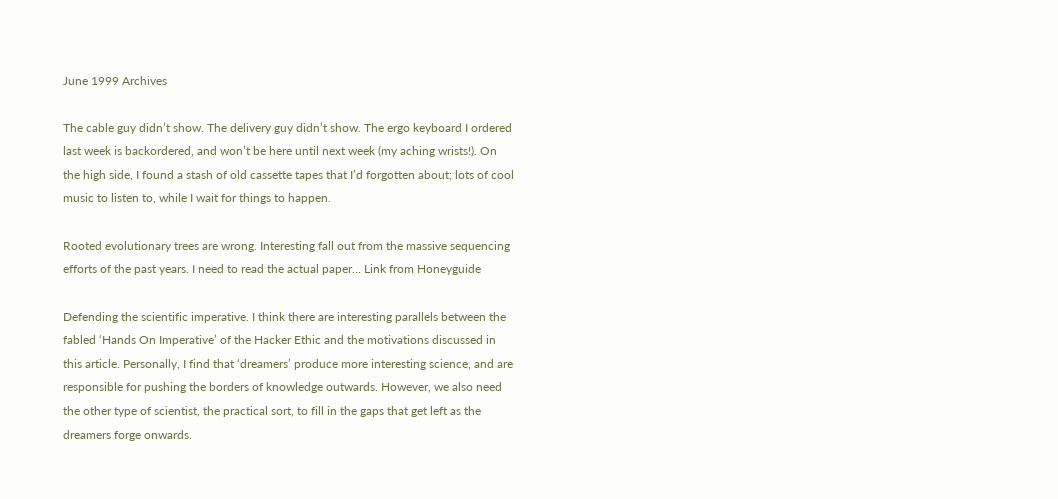June 1999 Archives

The cable guy didn’t show. The delivery guy didn’t show. The ergo keyboard I ordered last week is backordered, and won’t be here until next week (my aching wrists!). On the high side, I found a stash of old cassette tapes that I’d forgotten about; lots of cool music to listen to, while I wait for things to happen.

Rooted evolutionary trees are wrong. Interesting fall out from the massive sequencing efforts of the past years. I need to read the actual paper… Link from Honeyguide

Defending the scientific imperative. I think there are interesting parallels between the fabled ‘Hands On Imperative’ of the Hacker Ethic and the motivations discussed in this article. Personally, I find that ‘dreamers’ produce more interesting science, and are responsible for pushing the borders of knowledge outwards. However, we also need the other type of scientist, the practical sort, to fill in the gaps that get left as the dreamers forge onwards.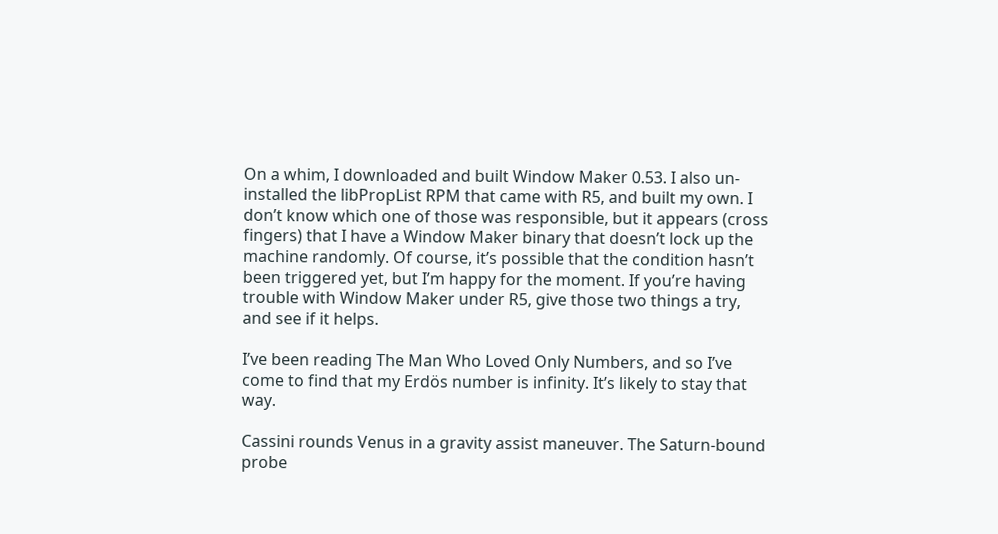On a whim, I downloaded and built Window Maker 0.53. I also un-installed the libPropList RPM that came with R5, and built my own. I don’t know which one of those was responsible, but it appears (cross fingers) that I have a Window Maker binary that doesn’t lock up the machine randomly. Of course, it’s possible that the condition hasn’t been triggered yet, but I’m happy for the moment. If you’re having trouble with Window Maker under R5, give those two things a try, and see if it helps.

I’ve been reading The Man Who Loved Only Numbers, and so I’ve come to find that my Erdös number is infinity. It’s likely to stay that way.

Cassini rounds Venus in a gravity assist maneuver. The Saturn-bound probe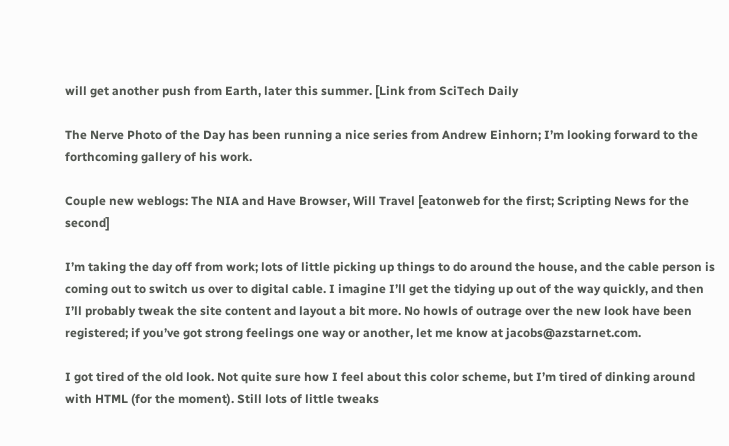will get another push from Earth, later this summer. [Link from SciTech Daily

The Nerve Photo of the Day has been running a nice series from Andrew Einhorn; I’m looking forward to the forthcoming gallery of his work.

Couple new weblogs: The NIA and Have Browser, Will Travel [eatonweb for the first; Scripting News for the second]

I’m taking the day off from work; lots of little picking up things to do around the house, and the cable person is coming out to switch us over to digital cable. I imagine I’ll get the tidying up out of the way quickly, and then I’ll probably tweak the site content and layout a bit more. No howls of outrage over the new look have been registered; if you’ve got strong feelings one way or another, let me know at jacobs@azstarnet.com.

I got tired of the old look. Not quite sure how I feel about this color scheme, but I’m tired of dinking around with HTML (for the moment). Still lots of little tweaks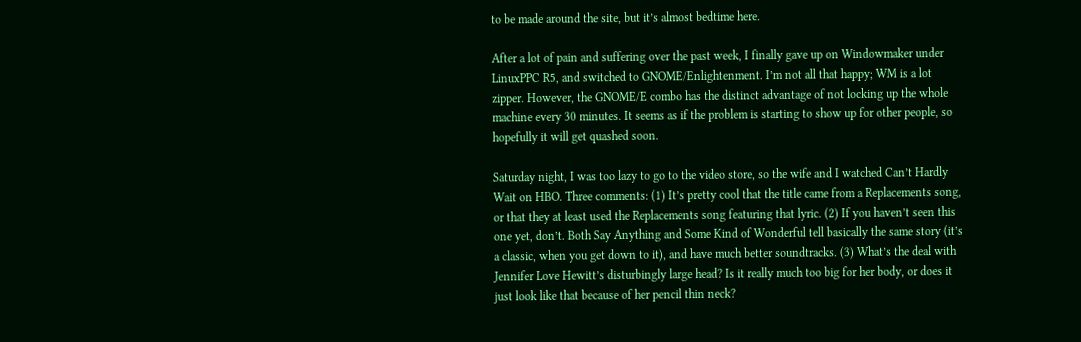to be made around the site, but it’s almost bedtime here.

After a lot of pain and suffering over the past week, I finally gave up on Windowmaker under LinuxPPC R5, and switched to GNOME/Enlightenment. I’m not all that happy; WM is a lot zipper. However, the GNOME/E combo has the distinct advantage of not locking up the whole machine every 30 minutes. It seems as if the problem is starting to show up for other people, so hopefully it will get quashed soon.

Saturday night, I was too lazy to go to the video store, so the wife and I watched Can’t Hardly Wait on HBO. Three comments: (1) It’s pretty cool that the title came from a Replacements song, or that they at least used the Replacements song featuring that lyric. (2) If you haven’t seen this one yet, don’t. Both Say Anything and Some Kind of Wonderful tell basically the same story (it’s a classic, when you get down to it), and have much better soundtracks. (3) What’s the deal with Jennifer Love Hewitt’s disturbingly large head? Is it really much too big for her body, or does it just look like that because of her pencil thin neck?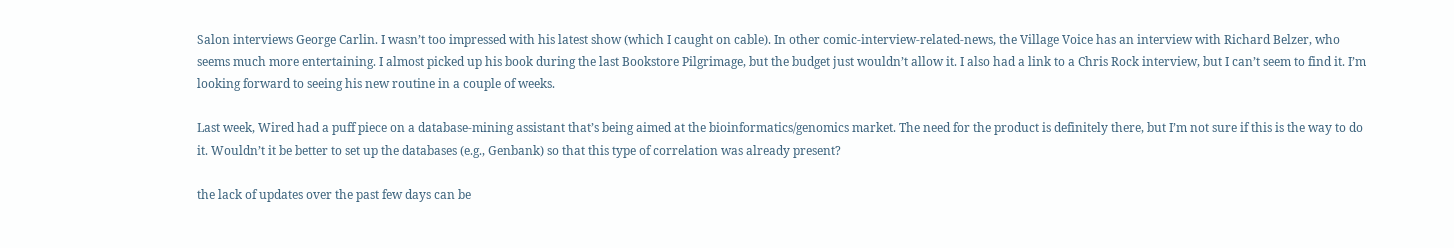Salon interviews George Carlin. I wasn’t too impressed with his latest show (which I caught on cable). In other comic-interview-related-news, the Village Voice has an interview with Richard Belzer, who seems much more entertaining. I almost picked up his book during the last Bookstore Pilgrimage, but the budget just wouldn’t allow it. I also had a link to a Chris Rock interview, but I can’t seem to find it. I’m looking forward to seeing his new routine in a couple of weeks.

Last week, Wired had a puff piece on a database-mining assistant that’s being aimed at the bioinformatics/genomics market. The need for the product is definitely there, but I’m not sure if this is the way to do it. Wouldn’t it be better to set up the databases (e.g., Genbank) so that this type of correlation was already present?

the lack of updates over the past few days can be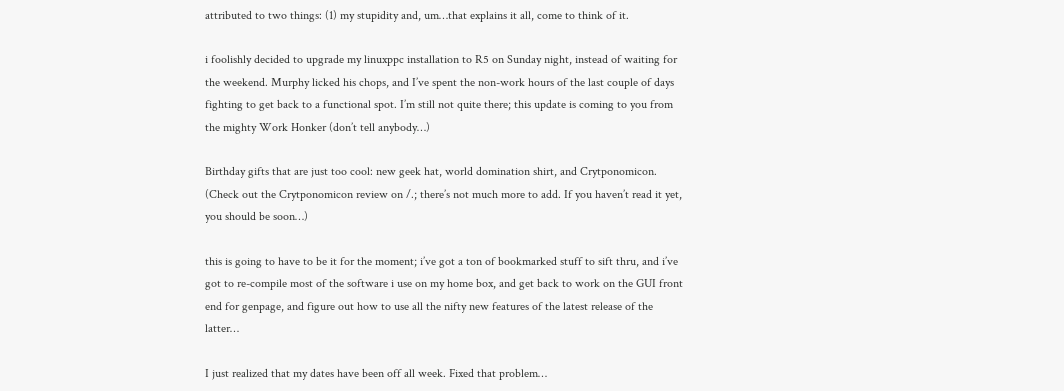attributed to two things: (1) my stupidity and, um…that explains it all, come to think of it.

i foolishly decided to upgrade my linuxppc installation to R5 on Sunday night, instead of waiting for the weekend. Murphy licked his chops, and I’ve spent the non-work hours of the last couple of days fighting to get back to a functional spot. I’m still not quite there; this update is coming to you from the mighty Work Honker (don’t tell anybody…)

Birthday gifts that are just too cool: new geek hat, world domination shirt, and Crytponomicon. (Check out the Crytponomicon review on /.; there’s not much more to add. If you haven’t read it yet, you should be soon…)

this is going to have to be it for the moment; i’ve got a ton of bookmarked stuff to sift thru, and i’ve got to re-compile most of the software i use on my home box, and get back to work on the GUI front end for genpage, and figure out how to use all the nifty new features of the latest release of the latter…

I just realized that my dates have been off all week. Fixed that problem…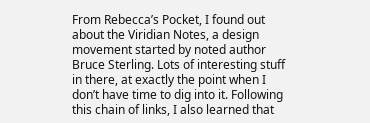From Rebecca’s Pocket, I found out about the Viridian Notes, a design movement started by noted author Bruce Sterling. Lots of interesting stuff in there, at exactly the point when I don’t have time to dig into it. Following this chain of links, I also learned that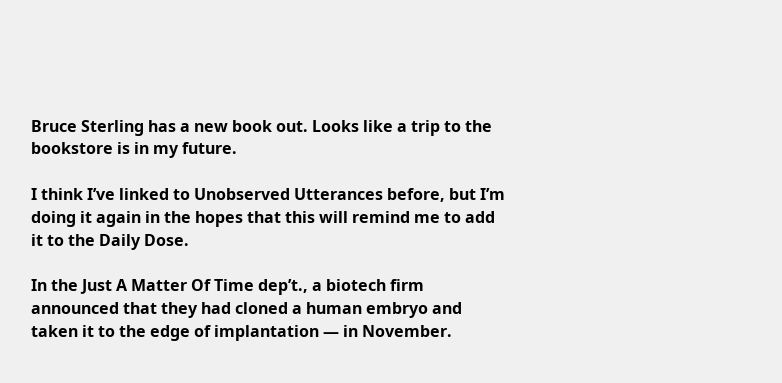Bruce Sterling has a new book out. Looks like a trip to the bookstore is in my future.

I think I’ve linked to Unobserved Utterances before, but I’m doing it again in the hopes that this will remind me to add it to the Daily Dose.

In the Just A Matter Of Time dep’t., a biotech firm announced that they had cloned a human embryo and taken it to the edge of implantation — in November.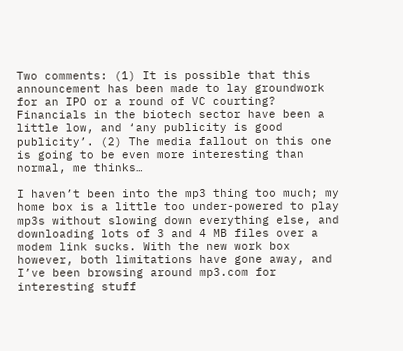Two comments: (1) It is possible that this announcement has been made to lay groundwork for an IPO or a round of VC courting? Financials in the biotech sector have been a little low, and ‘any publicity is good publicity’. (2) The media fallout on this one is going to be even more interesting than normal, me thinks…

I haven’t been into the mp3 thing too much; my home box is a little too under-powered to play mp3s without slowing down everything else, and downloading lots of 3 and 4 MB files over a modem link sucks. With the new work box however, both limitations have gone away, and I’ve been browsing around mp3.com for interesting stuff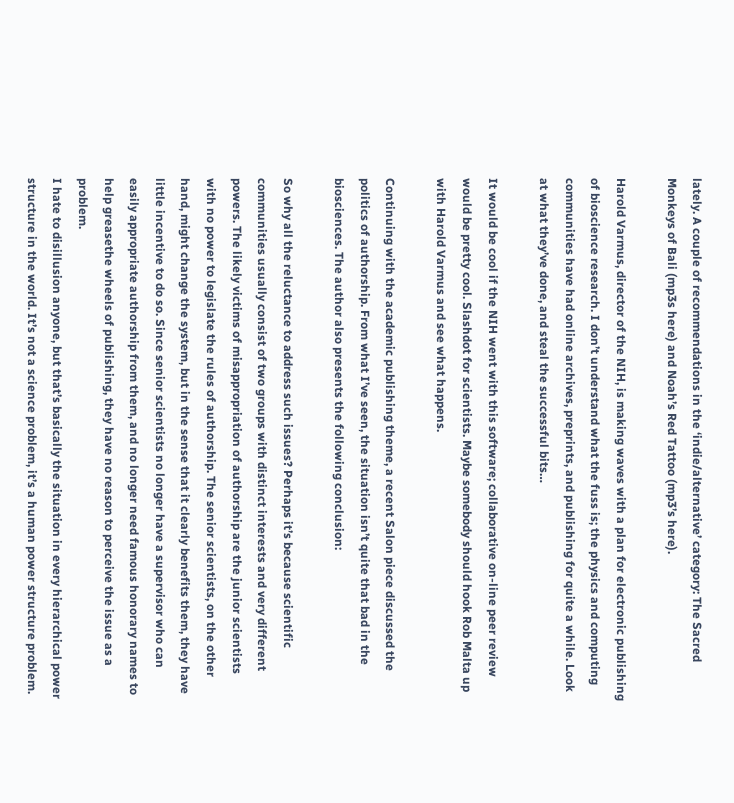lately. A couple of recommendations in the ‘indie/alternative’ category: The Sacred Monkeys of Bali (mp3s here) and Noah’s Red Tattoo (mp3’s here).

Harold Varmus, director of the NIH, is making waves with a plan for electronic publishing of bioscience research. I don’t understand what the fuss is; the physics and computing communities have had online archives, preprints, and publishing for quite a while. Look at what they’ve done, and steal the successful bits…

It would be cool if the NIH went with this software; collaborative on-line peer review would be pretty cool. Slashdot for scientists. Maybe somebody should hook Rob Malta up with Harold Varmus and see what happens.

Continuing with the academic publishing theme, a recent Salon piece discussed the politics of authorship. From what I’ve seen, the situation isn’t quite that bad in the biosciences. The author also presents the following conclusion:

So why all the reluctance to address such issues? Perhaps it’s because scientific communities usually consist of two groups with distinct interests and very different powers. The likely victims of misappropriation of authorship are the junior scientists with no power to legislate the rules of authorship. The senior scientists, on the other hand, might change the system, but in the sense that it clearly benefits them, they have little incentive to do so. Since senior scientists no longer have a supervisor who can easily appropriate authorship from them, and no longer need famous honorary names to help greasethe wheels of publishing, they have no reason to perceive the issue as a problem.
I hate to disillusion anyone, but that’s basically the situation in every hierarchical power structure in the world. It’s not a science problem, it’s a human power structure problem.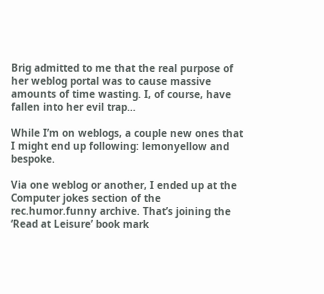Brig admitted to me that the real purpose of her weblog portal was to cause massive amounts of time wasting. I, of course, have fallen into her evil trap…

While I’m on weblogs, a couple new ones that I might end up following: lemonyellow and bespoke.

Via one weblog or another, I ended up at the Computer jokes section of the rec.humor.funny archive. That’s joining the ‘Read at Leisure’ book mark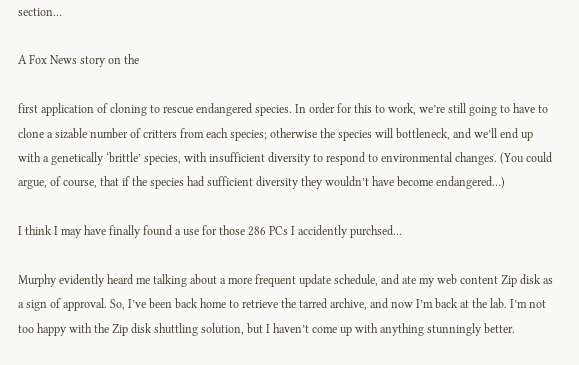section…

A Fox News story on the

first application of cloning to rescue endangered species. In order for this to work, we’re still going to have to clone a sizable number of critters from each species; otherwise the species will bottleneck, and we’ll end up with a genetically ‘brittle’ species, with insufficient diversity to respond to environmental changes. (You could argue, of course, that if the species had sufficient diversity they wouldn’t have become endangered…)

I think I may have finally found a use for those 286 PCs I accidently purchsed…

Murphy evidently heard me talking about a more frequent update schedule, and ate my web content Zip disk as a sign of approval. So, I’ve been back home to retrieve the tarred archive, and now I’m back at the lab. I’m not too happy with the Zip disk shuttling solution, but I haven’t come up with anything stunningly better.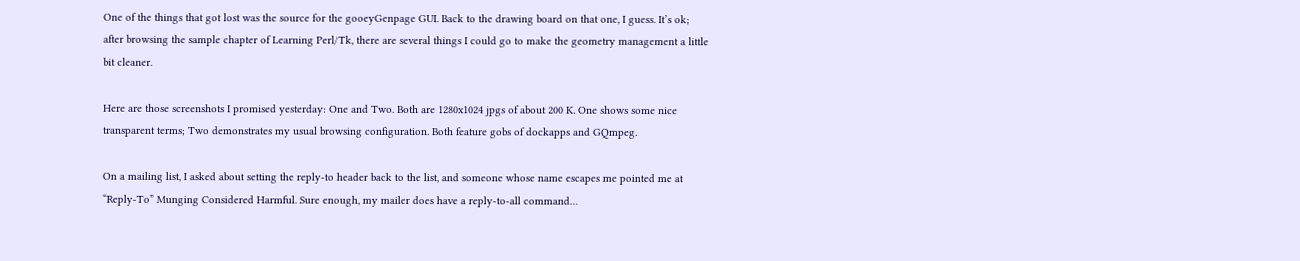One of the things that got lost was the source for the gooeyGenpage GUI. Back to the drawing board on that one, I guess. It’s ok; after browsing the sample chapter of Learning Perl/Tk, there are several things I could go to make the geometry management a little bit cleaner.

Here are those screenshots I promised yesterday: One and Two. Both are 1280x1024 jpgs of about 200 K. One shows some nice transparent terms; Two demonstrates my usual browsing configuration. Both feature gobs of dockapps and GQmpeg.

On a mailing list, I asked about setting the reply-to header back to the list, and someone whose name escapes me pointed me at “Reply-To” Munging Considered Harmful. Sure enough, my mailer does have a reply-to-all command…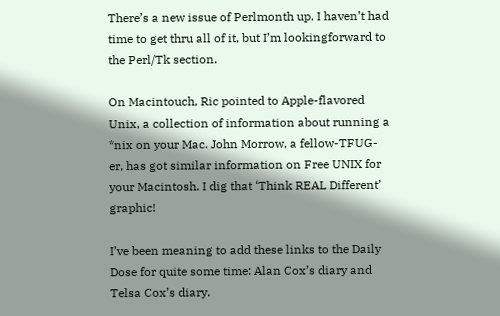There’s a new issue of Perlmonth up. I haven’t had time to get thru all of it, but I’m lookingforward to the Perl/Tk section.

On Macintouch, Ric pointed to Apple-flavored Unix, a collection of information about running a *nix on your Mac. John Morrow, a fellow-TFUG-er, has got similar information on Free UNIX for your Macintosh. I dig that ‘Think REAL Different’ graphic!

I’ve been meaning to add these links to the Daily Dose for quite some time: Alan Cox’s diary and Telsa Cox’s diary.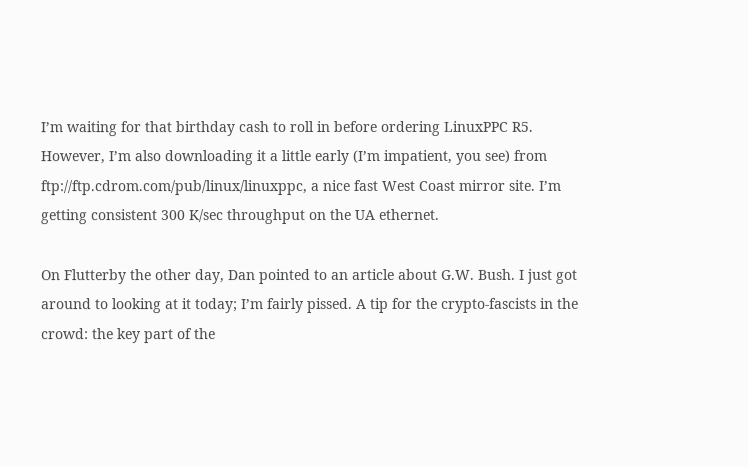I’m waiting for that birthday cash to roll in before ordering LinuxPPC R5. However, I’m also downloading it a little early (I’m impatient, you see) from ftp://ftp.cdrom.com/pub/linux/linuxppc, a nice fast West Coast mirror site. I’m getting consistent 300 K/sec throughput on the UA ethernet.

On Flutterby the other day, Dan pointed to an article about G.W. Bush. I just got around to looking at it today; I’m fairly pissed. A tip for the crypto-fascists in the crowd: the key part of the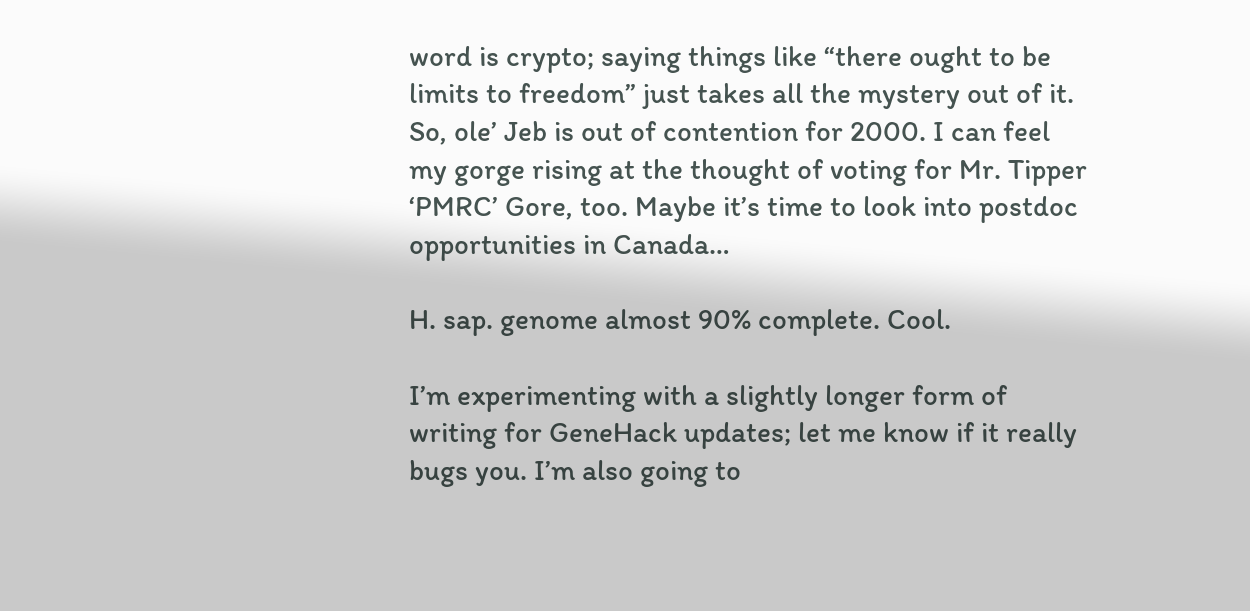word is crypto; saying things like “there ought to be limits to freedom” just takes all the mystery out of it. So, ole’ Jeb is out of contention for 2000. I can feel my gorge rising at the thought of voting for Mr. Tipper ‘PMRC’ Gore, too. Maybe it’s time to look into postdoc opportunities in Canada…

H. sap. genome almost 90% complete. Cool.

I’m experimenting with a slightly longer form of writing for GeneHack updates; let me know if it really bugs you. I’m also going to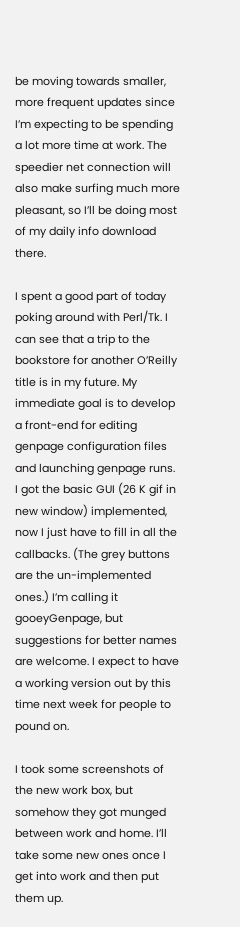be moving towards smaller, more frequent updates since I’m expecting to be spending a lot more time at work. The speedier net connection will also make surfing much more pleasant, so I’ll be doing most of my daily info download there.

I spent a good part of today poking around with Perl/Tk. I can see that a trip to the bookstore for another O’Reilly title is in my future. My immediate goal is to develop a front-end for editing genpage configuration files and launching genpage runs. I got the basic GUI (26 K gif in new window) implemented, now I just have to fill in all the callbacks. (The grey buttons are the un-implemented ones.) I’m calling it gooeyGenpage, but suggestions for better names are welcome. I expect to have a working version out by this time next week for people to pound on.

I took some screenshots of the new work box, but somehow they got munged between work and home. I’ll take some new ones once I get into work and then put them up.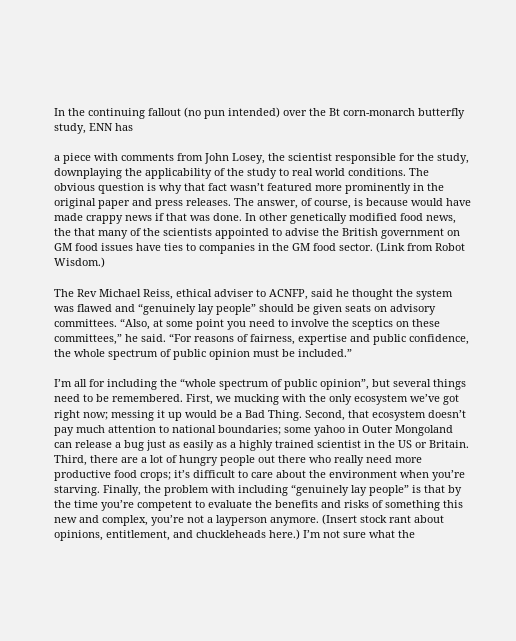In the continuing fallout (no pun intended) over the Bt corn-monarch butterfly study, ENN has

a piece with comments from John Losey, the scientist responsible for the study, downplaying the applicability of the study to real world conditions. The obvious question is why that fact wasn’t featured more prominently in the original paper and press releases. The answer, of course, is because would have made crappy news if that was done. In other genetically modified food news, the that many of the scientists appointed to advise the British government on GM food issues have ties to companies in the GM food sector. (Link from Robot Wisdom.)

The Rev Michael Reiss, ethical adviser to ACNFP, said he thought the system was flawed and “genuinely lay people” should be given seats on advisory committees. “Also, at some point you need to involve the sceptics on these committees,” he said. “For reasons of fairness, expertise and public confidence, the whole spectrum of public opinion must be included.”

I’m all for including the “whole spectrum of public opinion”, but several things need to be remembered. First, we mucking with the only ecosystem we’ve got right now; messing it up would be a Bad Thing. Second, that ecosystem doesn’t pay much attention to national boundaries; some yahoo in Outer Mongoland can release a bug just as easily as a highly trained scientist in the US or Britain. Third, there are a lot of hungry people out there who really need more productive food crops; it’s difficult to care about the environment when you’re starving. Finally, the problem with including “genuinely lay people” is that by the time you’re competent to evaluate the benefits and risks of something this new and complex, you’re not a layperson anymore. (Insert stock rant about opinions, entitlement, and chuckleheads here.) I’m not sure what the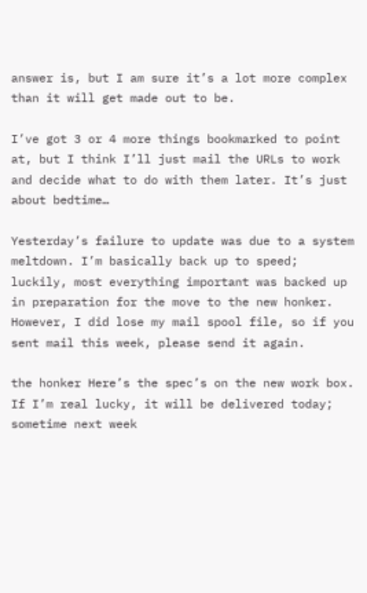answer is, but I am sure it’s a lot more complex than it will get made out to be.

I’ve got 3 or 4 more things bookmarked to point at, but I think I’ll just mail the URLs to work and decide what to do with them later. It’s just about bedtime…

Yesterday’s failure to update was due to a system meltdown. I’m basically back up to speed; luckily, most everything important was backed up in preparation for the move to the new honker. However, I did lose my mail spool file, so if you sent mail this week, please send it again.

the honker Here’s the spec’s on the new work box. If I’m real lucky, it will be delivered today; sometime next week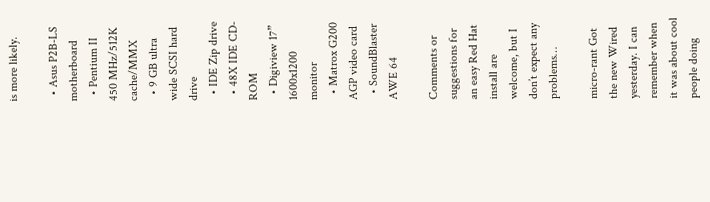is more likely.

  • Asus P2B-LS motherboard
  • Pentium II 450 MHz/512K cache/MMX
  • 9 GB ultra wide SCSI hard drive
  • IDE Zip drive
  • 48X IDE CD-ROM
  • Digiview 17” 1600x1200 monitor
  • Matrox G200 AGP video card
  • SoundBlaster AWE 64

Comments or suggestions for an easy Red Hat install are welcome, but I don’t expect any problems…

micro-rant Got the new Wired yesterday. I can remember when it was about cool people doing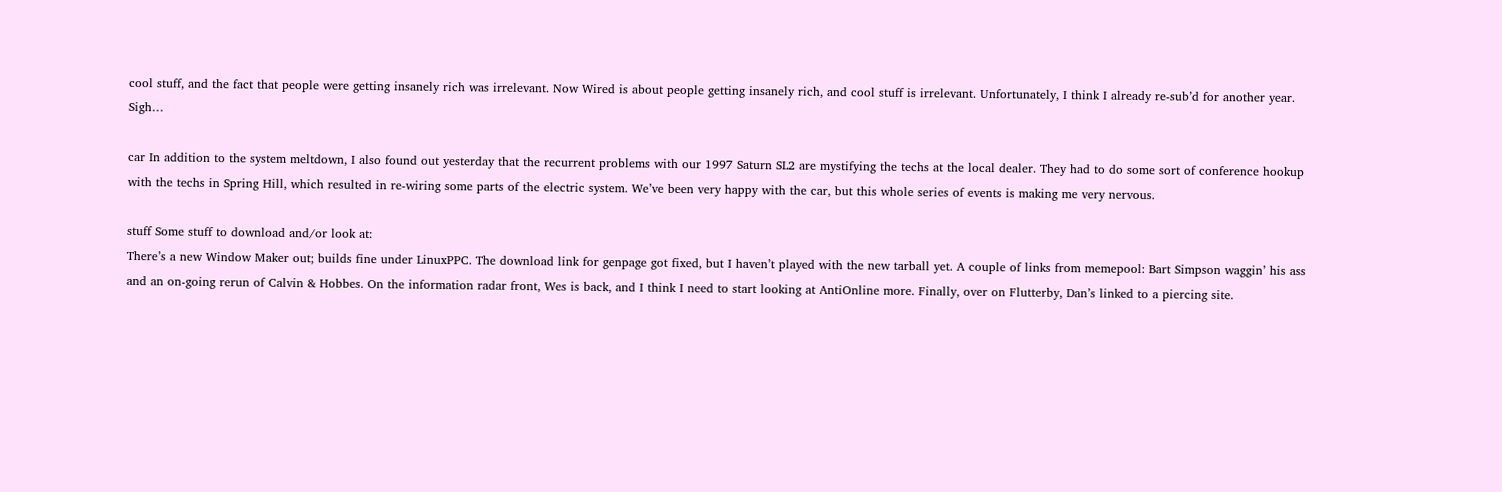cool stuff, and the fact that people were getting insanely rich was irrelevant. Now Wired is about people getting insanely rich, and cool stuff is irrelevant. Unfortunately, I think I already re-sub’d for another year. Sigh…

car In addition to the system meltdown, I also found out yesterday that the recurrent problems with our 1997 Saturn SL2 are mystifying the techs at the local dealer. They had to do some sort of conference hookup with the techs in Spring Hill, which resulted in re-wiring some parts of the electric system. We’ve been very happy with the car, but this whole series of events is making me very nervous.

stuff Some stuff to download and/or look at:
There’s a new Window Maker out; builds fine under LinuxPPC. The download link for genpage got fixed, but I haven’t played with the new tarball yet. A couple of links from memepool: Bart Simpson waggin’ his ass and an on-going rerun of Calvin & Hobbes. On the information radar front, Wes is back, and I think I need to start looking at AntiOnline more. Finally, over on Flutterby, Dan’s linked to a piercing site.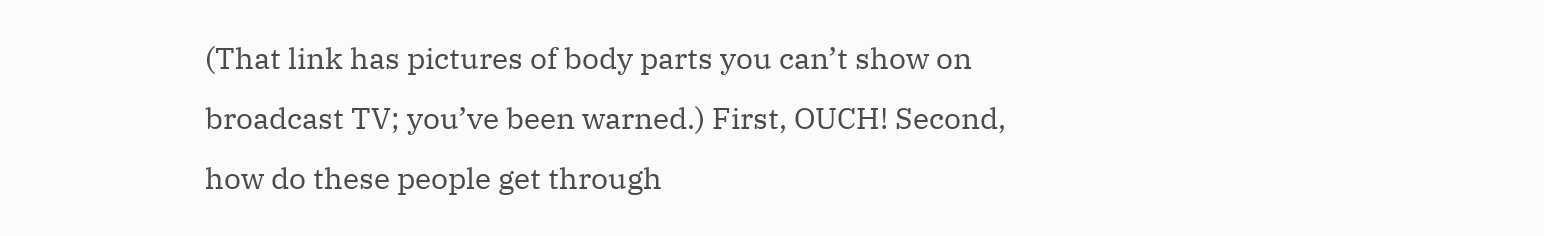(That link has pictures of body parts you can’t show on broadcast TV; you’ve been warned.) First, OUCH! Second, how do these people get through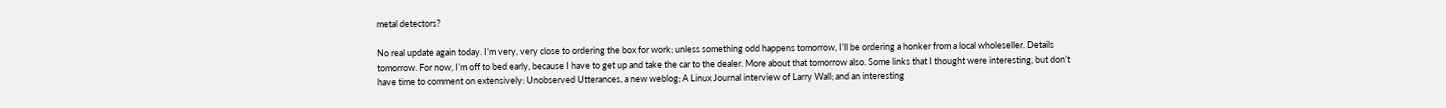metal detectors?

No real update again today. I’m very, very close to ordering the box for work; unless something odd happens tomorrow, I’ll be ordering a honker from a local wholeseller. Details tomorrow. For now, I’m off to bed early, because I have to get up and take the car to the dealer. More about that tomorrow also. Some links that I thought were interesting, but don’t have time to comment on extensively: Unobserved Utterances, a new weblog; A Linux Journal interview of Larry Wall; and an interesting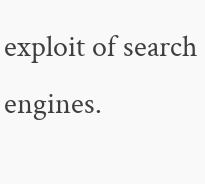exploit of search engines.